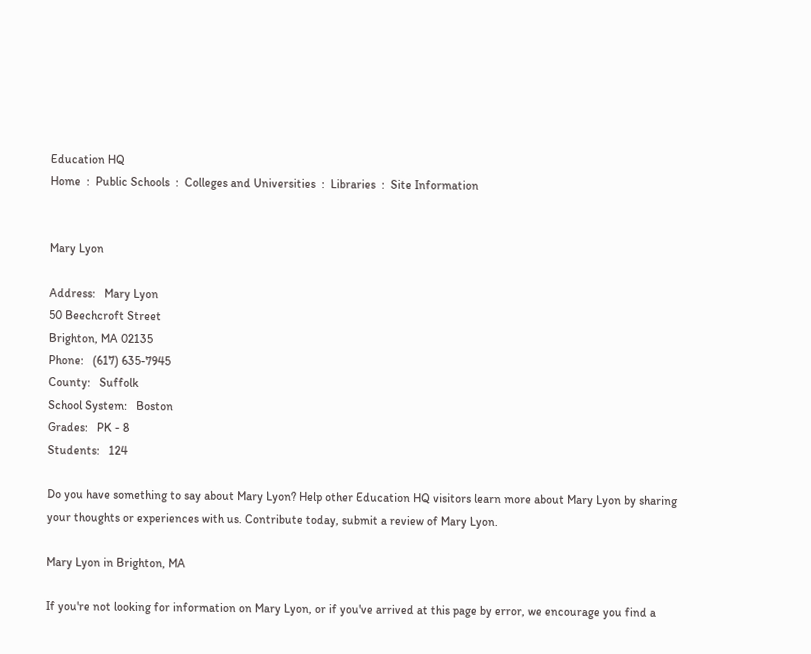Education HQ
Home  :  Public Schools  :  Colleges and Universities  :  Libraries  :  Site Information


Mary Lyon

Address:   Mary Lyon
50 Beechcroft Street
Brighton, MA 02135
Phone:   (617) 635-7945
County:   Suffolk
School System:   Boston
Grades:   PK - 8
Students:   124

Do you have something to say about Mary Lyon? Help other Education HQ visitors learn more about Mary Lyon by sharing your thoughts or experiences with us. Contribute today, submit a review of Mary Lyon.

Mary Lyon in Brighton, MA

If you're not looking for information on Mary Lyon, or if you've arrived at this page by error, we encourage you find a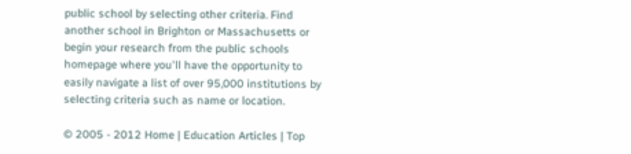public school by selecting other criteria. Find another school in Brighton or Massachusetts or begin your research from the public schools homepage where you'll have the opportunity to easily navigate a list of over 95,000 institutions by selecting criteria such as name or location.

© 2005 - 2012 Home | Education Articles | Top